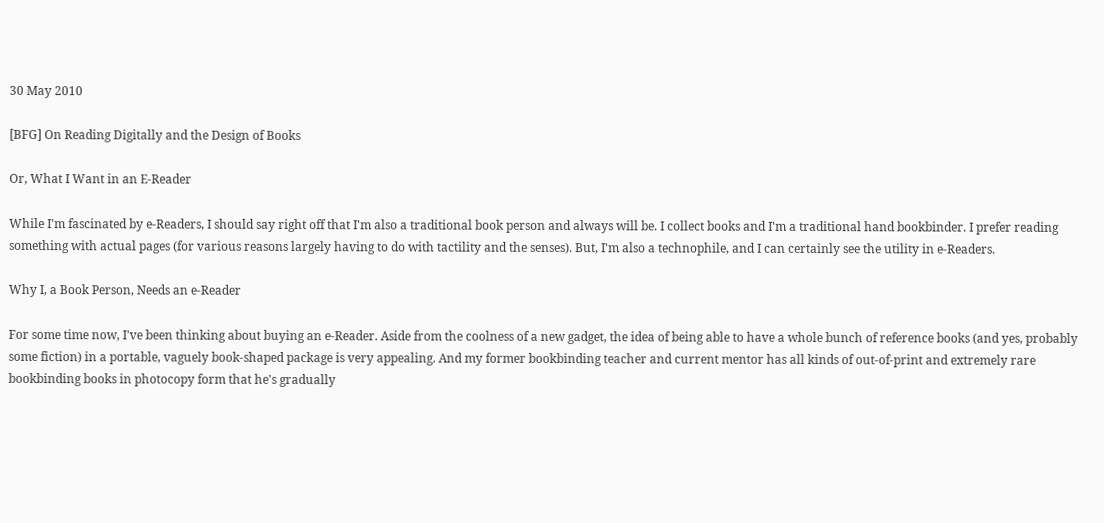30 May 2010

[BFG] On Reading Digitally and the Design of Books

Or, What I Want in an E-Reader

While I'm fascinated by e-Readers, I should say right off that I'm also a traditional book person and always will be. I collect books and I'm a traditional hand bookbinder. I prefer reading something with actual pages (for various reasons largely having to do with tactility and the senses). But, I'm also a technophile, and I can certainly see the utility in e-Readers.

Why I, a Book Person, Needs an e-Reader

For some time now, I've been thinking about buying an e-Reader. Aside from the coolness of a new gadget, the idea of being able to have a whole bunch of reference books (and yes, probably some fiction) in a portable, vaguely book-shaped package is very appealing. And my former bookbinding teacher and current mentor has all kinds of out-of-print and extremely rare bookbinding books in photocopy form that he's gradually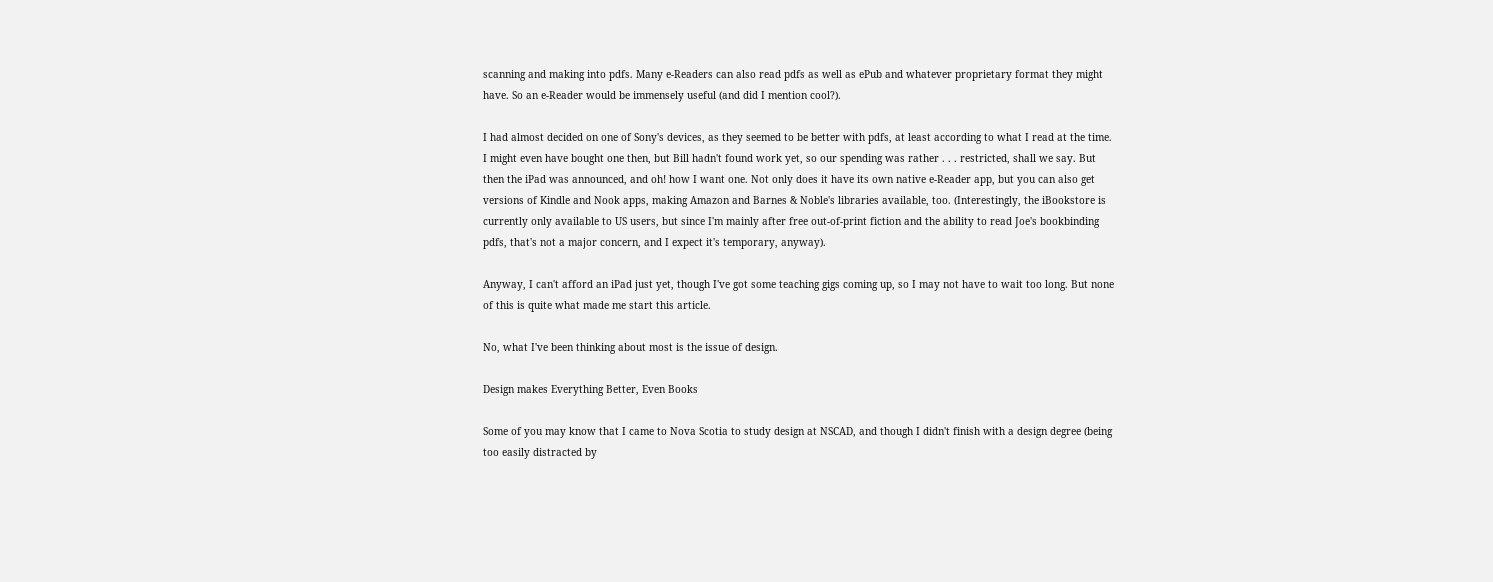scanning and making into pdfs. Many e-Readers can also read pdfs as well as ePub and whatever proprietary format they might have. So an e-Reader would be immensely useful (and did I mention cool?).

I had almost decided on one of Sony's devices, as they seemed to be better with pdfs, at least according to what I read at the time. I might even have bought one then, but Bill hadn't found work yet, so our spending was rather . . . restricted, shall we say. But then the iPad was announced, and oh! how I want one. Not only does it have its own native e-Reader app, but you can also get versions of Kindle and Nook apps, making Amazon and Barnes & Noble's libraries available, too. (Interestingly, the iBookstore is currently only available to US users, but since I'm mainly after free out-of-print fiction and the ability to read Joe's bookbinding pdfs, that's not a major concern, and I expect it's temporary, anyway).

Anyway, I can't afford an iPad just yet, though I've got some teaching gigs coming up, so I may not have to wait too long. But none of this is quite what made me start this article.

No, what I've been thinking about most is the issue of design.

Design makes Everything Better, Even Books

Some of you may know that I came to Nova Scotia to study design at NSCAD, and though I didn't finish with a design degree (being too easily distracted by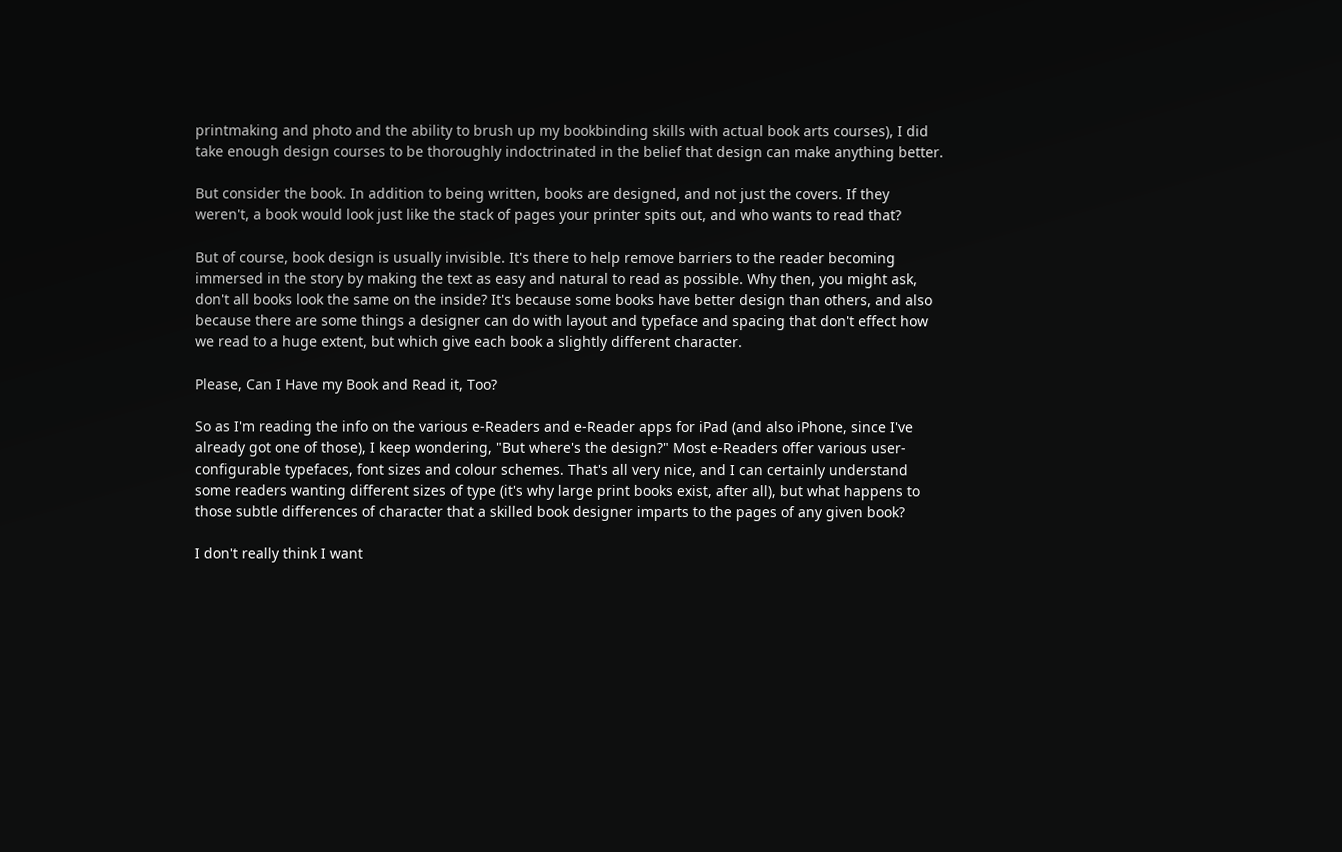printmaking and photo and the ability to brush up my bookbinding skills with actual book arts courses), I did take enough design courses to be thoroughly indoctrinated in the belief that design can make anything better.

But consider the book. In addition to being written, books are designed, and not just the covers. If they weren't, a book would look just like the stack of pages your printer spits out, and who wants to read that?

But of course, book design is usually invisible. It's there to help remove barriers to the reader becoming immersed in the story by making the text as easy and natural to read as possible. Why then, you might ask, don't all books look the same on the inside? It's because some books have better design than others, and also because there are some things a designer can do with layout and typeface and spacing that don't effect how we read to a huge extent, but which give each book a slightly different character.

Please, Can I Have my Book and Read it, Too?

So as I'm reading the info on the various e-Readers and e-Reader apps for iPad (and also iPhone, since I've already got one of those), I keep wondering, "But where's the design?" Most e-Readers offer various user-configurable typefaces, font sizes and colour schemes. That's all very nice, and I can certainly understand some readers wanting different sizes of type (it's why large print books exist, after all), but what happens to those subtle differences of character that a skilled book designer imparts to the pages of any given book?

I don't really think I want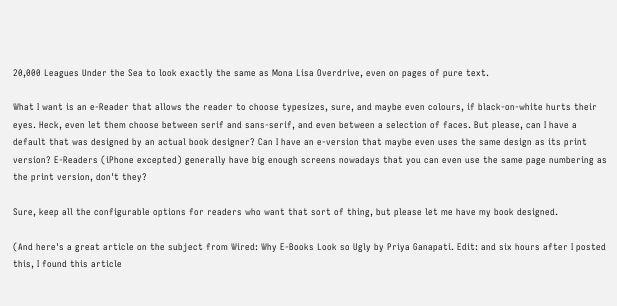20,000 Leagues Under the Sea to look exactly the same as Mona Lisa Overdrive, even on pages of pure text.

What I want is an e-Reader that allows the reader to choose typesizes, sure, and maybe even colours, if black-on-white hurts their eyes. Heck, even let them choose between serif and sans-serif, and even between a selection of faces. But please, can I have a default that was designed by an actual book designer? Can I have an e-version that maybe even uses the same design as its print version? E-Readers (iPhone excepted) generally have big enough screens nowadays that you can even use the same page numbering as the print version, don't they?

Sure, keep all the configurable options for readers who want that sort of thing, but please let me have my book designed.

(And here's a great article on the subject from Wired: Why E-Books Look so Ugly by Priya Ganapati. Edit: and six hours after I posted this, I found this article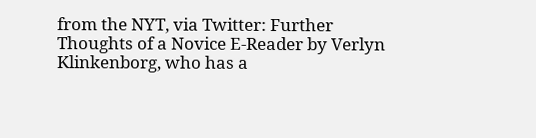from the NYT, via Twitter: Further Thoughts of a Novice E-Reader by Verlyn Klinkenborg, who has a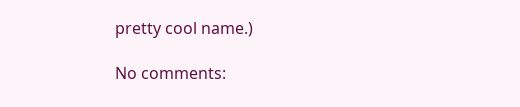pretty cool name.)

No comments: